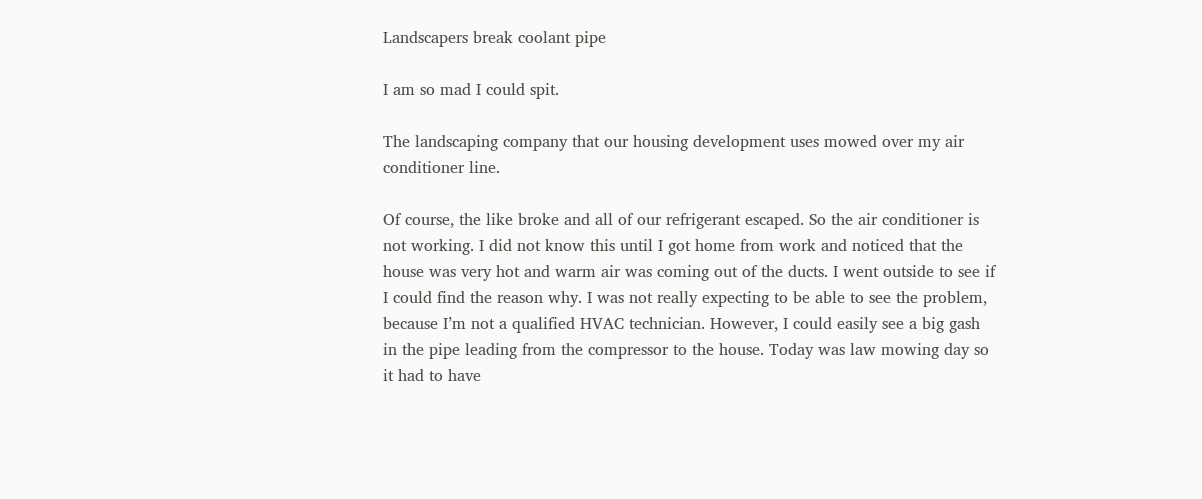Landscapers break coolant pipe

I am so mad I could spit.

The landscaping company that our housing development uses mowed over my air conditioner line.

Of course, the like broke and all of our refrigerant escaped. So the air conditioner is not working. I did not know this until I got home from work and noticed that the house was very hot and warm air was coming out of the ducts. I went outside to see if I could find the reason why. I was not really expecting to be able to see the problem, because I’m not a qualified HVAC technician. However, I could easily see a big gash in the pipe leading from the compressor to the house. Today was law mowing day so it had to have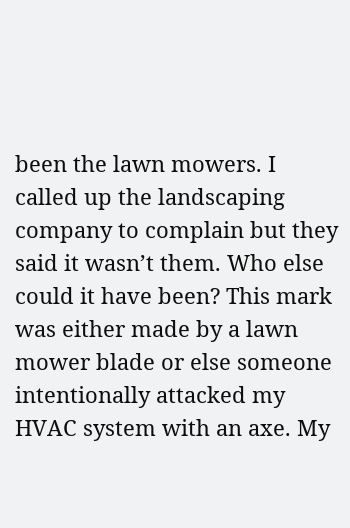been the lawn mowers. I called up the landscaping company to complain but they said it wasn’t them. Who else could it have been? This mark was either made by a lawn mower blade or else someone intentionally attacked my HVAC system with an axe. My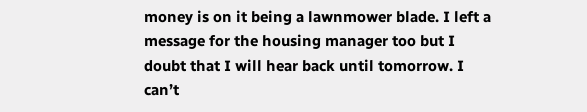money is on it being a lawnmower blade. I left a message for the housing manager too but I doubt that I will hear back until tomorrow. I can’t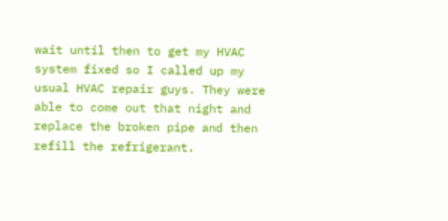wait until then to get my HVAC system fixed so I called up my usual HVAC repair guys. They were able to come out that night and replace the broken pipe and then refill the refrigerant.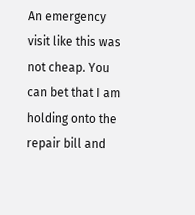An emergency visit like this was not cheap. You can bet that I am holding onto the repair bill and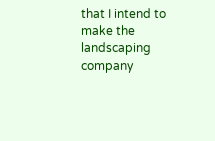that I intend to make the landscaping company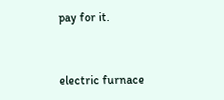pay for it.


electric furnace